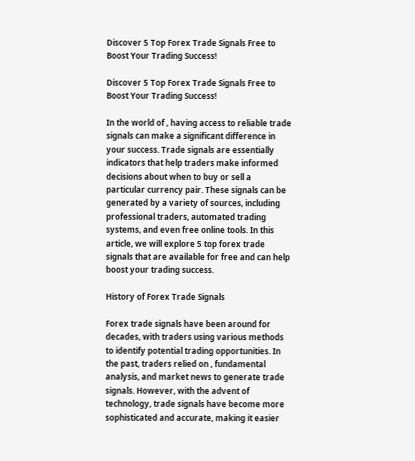Discover 5 Top Forex Trade Signals Free to Boost Your Trading Success!

Discover 5 Top Forex Trade Signals Free to Boost Your Trading Success!

In the world of , having access to reliable trade signals can make a significant difference in your success. Trade signals are essentially indicators that help traders make informed decisions about when to buy or sell a particular currency pair. These signals can be generated by a variety of sources, including professional traders, automated trading systems, and even free online tools. In this article, we will explore 5 top forex trade signals that are available for free and can help boost your trading success.

History of Forex Trade Signals

Forex trade signals have been around for decades, with traders using various methods to identify potential trading opportunities. In the past, traders relied on , fundamental analysis, and market news to generate trade signals. However, with the advent of technology, trade signals have become more sophisticated and accurate, making it easier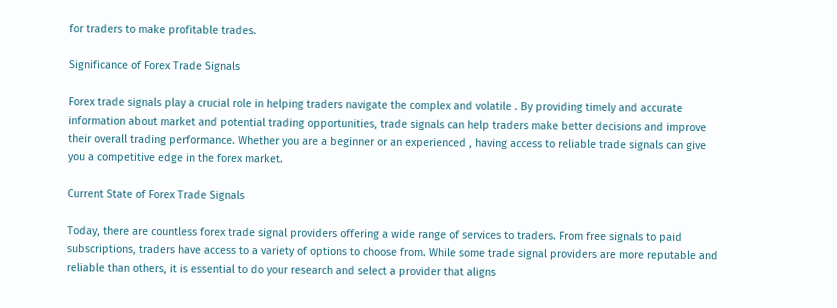for traders to make profitable trades.

Significance of Forex Trade Signals

Forex trade signals play a crucial role in helping traders navigate the complex and volatile . By providing timely and accurate information about market and potential trading opportunities, trade signals can help traders make better decisions and improve their overall trading performance. Whether you are a beginner or an experienced , having access to reliable trade signals can give you a competitive edge in the forex market.

Current State of Forex Trade Signals

Today, there are countless forex trade signal providers offering a wide range of services to traders. From free signals to paid subscriptions, traders have access to a variety of options to choose from. While some trade signal providers are more reputable and reliable than others, it is essential to do your research and select a provider that aligns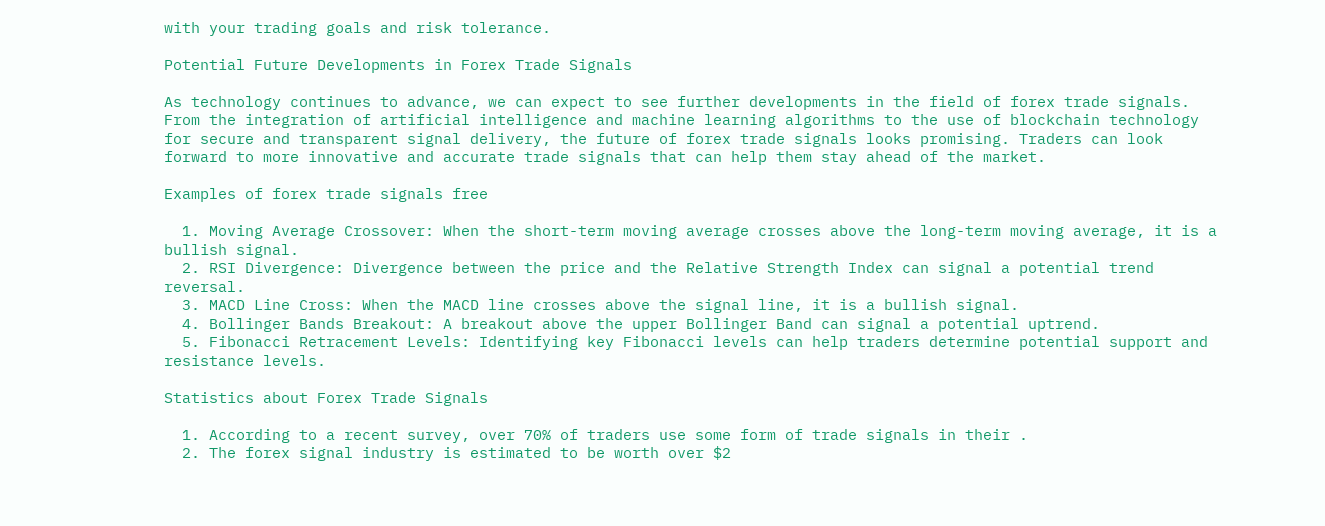with your trading goals and risk tolerance.

Potential Future Developments in Forex Trade Signals

As technology continues to advance, we can expect to see further developments in the field of forex trade signals. From the integration of artificial intelligence and machine learning algorithms to the use of blockchain technology for secure and transparent signal delivery, the future of forex trade signals looks promising. Traders can look forward to more innovative and accurate trade signals that can help them stay ahead of the market.

Examples of forex trade signals free

  1. Moving Average Crossover: When the short-term moving average crosses above the long-term moving average, it is a bullish signal.
  2. RSI Divergence: Divergence between the price and the Relative Strength Index can signal a potential trend reversal.
  3. MACD Line Cross: When the MACD line crosses above the signal line, it is a bullish signal.
  4. Bollinger Bands Breakout: A breakout above the upper Bollinger Band can signal a potential uptrend.
  5. Fibonacci Retracement Levels: Identifying key Fibonacci levels can help traders determine potential support and resistance levels.

Statistics about Forex Trade Signals

  1. According to a recent survey, over 70% of traders use some form of trade signals in their .
  2. The forex signal industry is estimated to be worth over $2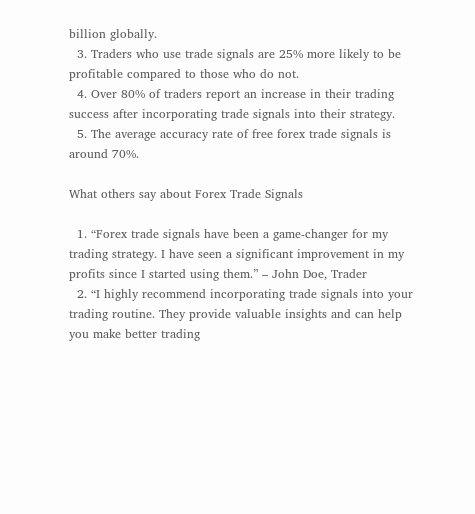billion globally.
  3. Traders who use trade signals are 25% more likely to be profitable compared to those who do not.
  4. Over 80% of traders report an increase in their trading success after incorporating trade signals into their strategy.
  5. The average accuracy rate of free forex trade signals is around 70%.

What others say about Forex Trade Signals

  1. “Forex trade signals have been a game-changer for my trading strategy. I have seen a significant improvement in my profits since I started using them.” – John Doe, Trader
  2. “I highly recommend incorporating trade signals into your trading routine. They provide valuable insights and can help you make better trading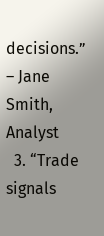decisions.” – Jane Smith, Analyst
  3. “Trade signals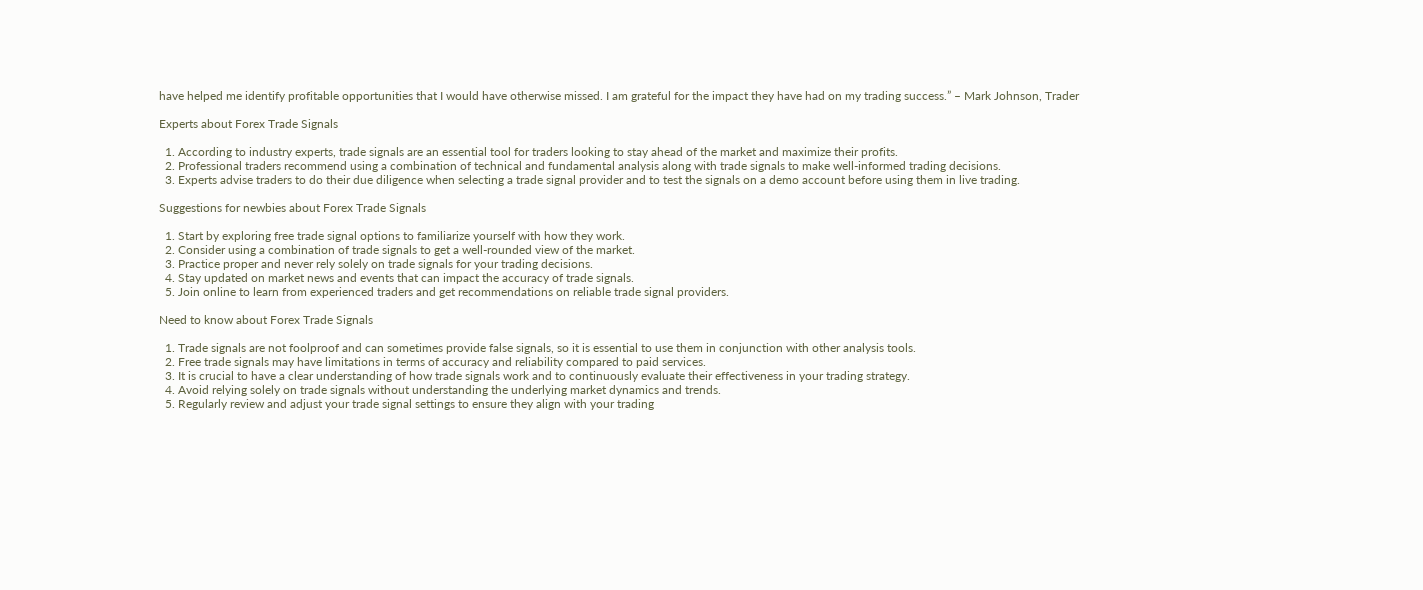have helped me identify profitable opportunities that I would have otherwise missed. I am grateful for the impact they have had on my trading success.” – Mark Johnson, Trader

Experts about Forex Trade Signals

  1. According to industry experts, trade signals are an essential tool for traders looking to stay ahead of the market and maximize their profits.
  2. Professional traders recommend using a combination of technical and fundamental analysis along with trade signals to make well-informed trading decisions.
  3. Experts advise traders to do their due diligence when selecting a trade signal provider and to test the signals on a demo account before using them in live trading.

Suggestions for newbies about Forex Trade Signals

  1. Start by exploring free trade signal options to familiarize yourself with how they work.
  2. Consider using a combination of trade signals to get a well-rounded view of the market.
  3. Practice proper and never rely solely on trade signals for your trading decisions.
  4. Stay updated on market news and events that can impact the accuracy of trade signals.
  5. Join online to learn from experienced traders and get recommendations on reliable trade signal providers.

Need to know about Forex Trade Signals

  1. Trade signals are not foolproof and can sometimes provide false signals, so it is essential to use them in conjunction with other analysis tools.
  2. Free trade signals may have limitations in terms of accuracy and reliability compared to paid services.
  3. It is crucial to have a clear understanding of how trade signals work and to continuously evaluate their effectiveness in your trading strategy.
  4. Avoid relying solely on trade signals without understanding the underlying market dynamics and trends.
  5. Regularly review and adjust your trade signal settings to ensure they align with your trading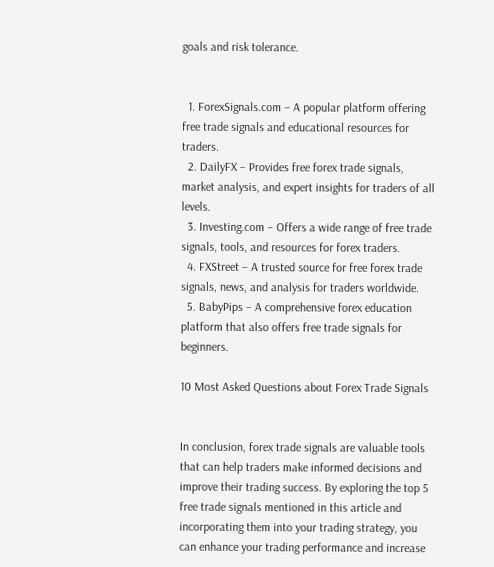goals and risk tolerance.


  1. ForexSignals.com – A popular platform offering free trade signals and educational resources for traders.
  2. DailyFX – Provides free forex trade signals, market analysis, and expert insights for traders of all levels.
  3. Investing.com – Offers a wide range of free trade signals, tools, and resources for forex traders.
  4. FXStreet – A trusted source for free forex trade signals, news, and analysis for traders worldwide.
  5. BabyPips – A comprehensive forex education platform that also offers free trade signals for beginners.

10 Most Asked Questions about Forex Trade Signals


In conclusion, forex trade signals are valuable tools that can help traders make informed decisions and improve their trading success. By exploring the top 5 free trade signals mentioned in this article and incorporating them into your trading strategy, you can enhance your trading performance and increase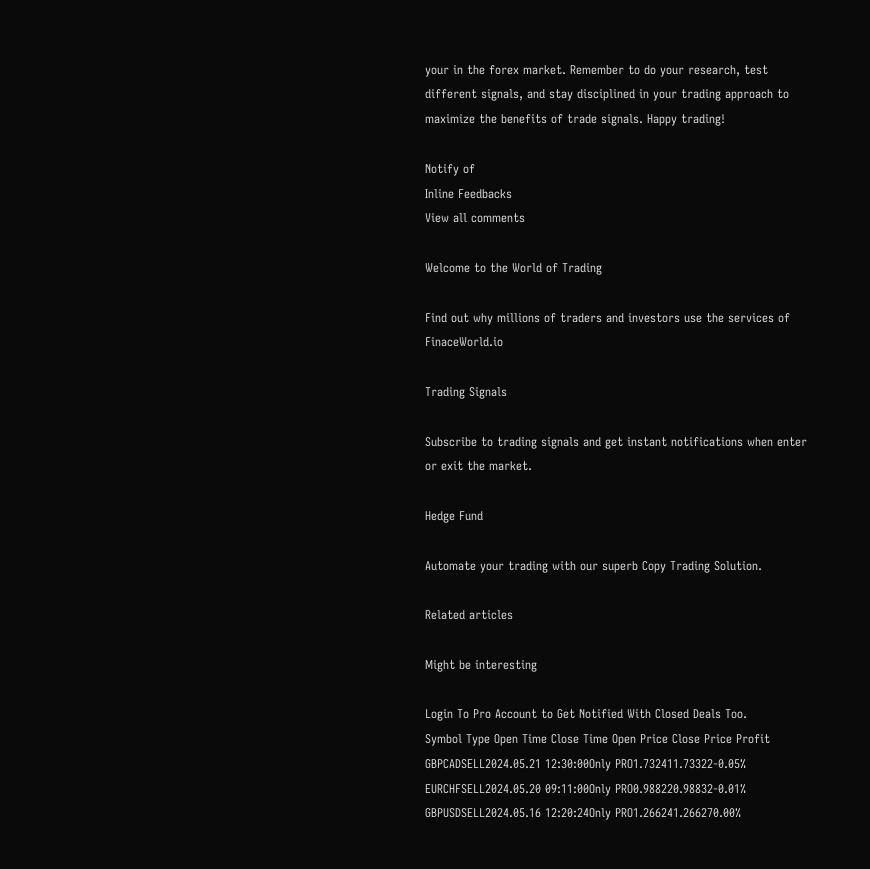your in the forex market. Remember to do your research, test different signals, and stay disciplined in your trading approach to maximize the benefits of trade signals. Happy trading!

Notify of
Inline Feedbacks
View all comments

Welcome to the World of Trading

Find out why millions of traders and investors use the services of FinaceWorld.io

Trading Signals

Subscribe to trading signals and get instant notifications when enter or exit the market.

Hedge Fund

Automate your trading with our superb Copy Trading Solution.

Related articles

Might be interesting

Login To Pro Account to Get Notified With Closed Deals Too.
Symbol Type Open Time Close Time Open Price Close Price Profit
GBPCADSELL2024.05.21 12:30:00Only PRO1.732411.73322-0.05%
EURCHFSELL2024.05.20 09:11:00Only PRO0.988220.98832-0.01%
GBPUSDSELL2024.05.16 12:20:24Only PRO1.266241.266270.00%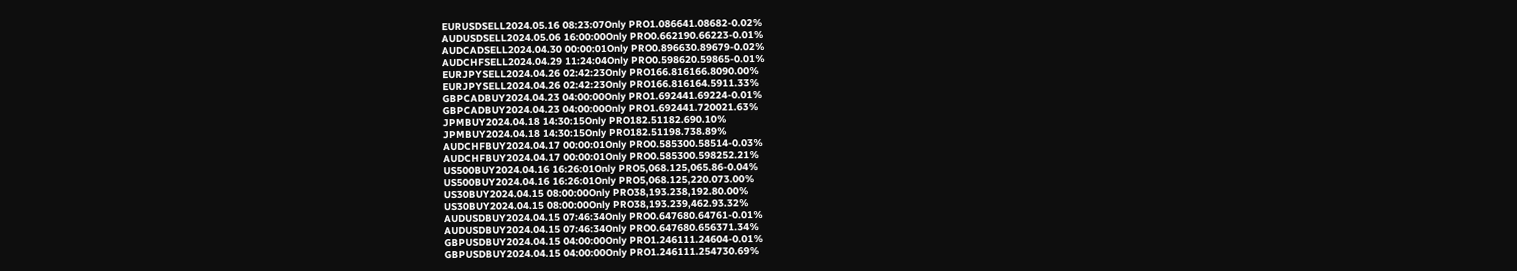EURUSDSELL2024.05.16 08:23:07Only PRO1.086641.08682-0.02%
AUDUSDSELL2024.05.06 16:00:00Only PRO0.662190.66223-0.01%
AUDCADSELL2024.04.30 00:00:01Only PRO0.896630.89679-0.02%
AUDCHFSELL2024.04.29 11:24:04Only PRO0.598620.59865-0.01%
EURJPYSELL2024.04.26 02:42:23Only PRO166.816166.8090.00%
EURJPYSELL2024.04.26 02:42:23Only PRO166.816164.5911.33%
GBPCADBUY2024.04.23 04:00:00Only PRO1.692441.69224-0.01%
GBPCADBUY2024.04.23 04:00:00Only PRO1.692441.720021.63%
JPMBUY2024.04.18 14:30:15Only PRO182.51182.690.10%
JPMBUY2024.04.18 14:30:15Only PRO182.51198.738.89%
AUDCHFBUY2024.04.17 00:00:01Only PRO0.585300.58514-0.03%
AUDCHFBUY2024.04.17 00:00:01Only PRO0.585300.598252.21%
US500BUY2024.04.16 16:26:01Only PRO5,068.125,065.86-0.04%
US500BUY2024.04.16 16:26:01Only PRO5,068.125,220.073.00%
US30BUY2024.04.15 08:00:00Only PRO38,193.238,192.80.00%
US30BUY2024.04.15 08:00:00Only PRO38,193.239,462.93.32%
AUDUSDBUY2024.04.15 07:46:34Only PRO0.647680.64761-0.01%
AUDUSDBUY2024.04.15 07:46:34Only PRO0.647680.656371.34%
GBPUSDBUY2024.04.15 04:00:00Only PRO1.246111.24604-0.01%
GBPUSDBUY2024.04.15 04:00:00Only PRO1.246111.254730.69%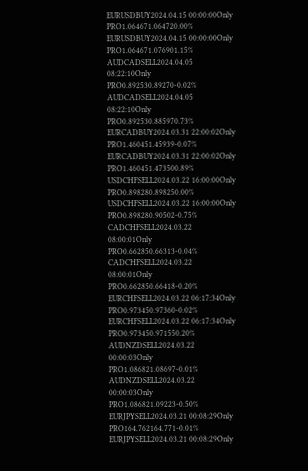EURUSDBUY2024.04.15 00:00:00Only PRO1.064671.064720.00%
EURUSDBUY2024.04.15 00:00:00Only PRO1.064671.076901.15%
AUDCADSELL2024.04.05 08:22:10Only PRO0.892530.89270-0.02%
AUDCADSELL2024.04.05 08:22:10Only PRO0.892530.885970.73%
EURCADBUY2024.03.31 22:00:02Only PRO1.460451.45939-0.07%
EURCADBUY2024.03.31 22:00:02Only PRO1.460451.473500.89%
USDCHFSELL2024.03.22 16:00:00Only PRO0.898280.898250.00%
USDCHFSELL2024.03.22 16:00:00Only PRO0.898280.90502-0.75%
CADCHFSELL2024.03.22 08:00:01Only PRO0.662850.66313-0.04%
CADCHFSELL2024.03.22 08:00:01Only PRO0.662850.66418-0.20%
EURCHFSELL2024.03.22 06:17:34Only PRO0.973450.97360-0.02%
EURCHFSELL2024.03.22 06:17:34Only PRO0.973450.971550.20%
AUDNZDSELL2024.03.22 00:00:03Only PRO1.086821.08697-0.01%
AUDNZDSELL2024.03.22 00:00:03Only PRO1.086821.09223-0.50%
EURJPYSELL2024.03.21 00:08:29Only PRO164.762164.771-0.01%
EURJPYSELL2024.03.21 00:08:29Only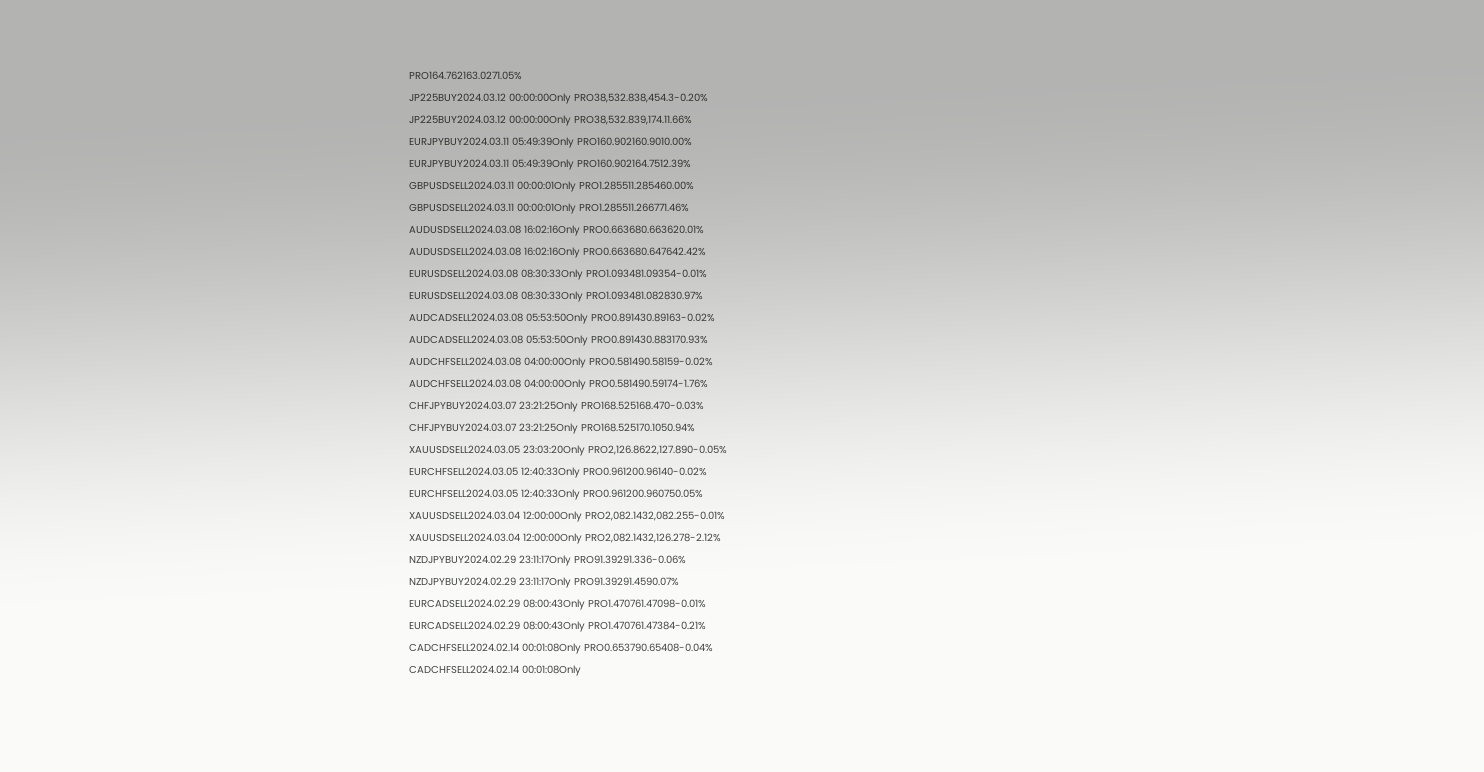PRO164.762163.0271.05%
JP225BUY2024.03.12 00:00:00Only PRO38,532.838,454.3-0.20%
JP225BUY2024.03.12 00:00:00Only PRO38,532.839,174.11.66%
EURJPYBUY2024.03.11 05:49:39Only PRO160.902160.9010.00%
EURJPYBUY2024.03.11 05:49:39Only PRO160.902164.7512.39%
GBPUSDSELL2024.03.11 00:00:01Only PRO1.285511.285460.00%
GBPUSDSELL2024.03.11 00:00:01Only PRO1.285511.266771.46%
AUDUSDSELL2024.03.08 16:02:16Only PRO0.663680.663620.01%
AUDUSDSELL2024.03.08 16:02:16Only PRO0.663680.647642.42%
EURUSDSELL2024.03.08 08:30:33Only PRO1.093481.09354-0.01%
EURUSDSELL2024.03.08 08:30:33Only PRO1.093481.082830.97%
AUDCADSELL2024.03.08 05:53:50Only PRO0.891430.89163-0.02%
AUDCADSELL2024.03.08 05:53:50Only PRO0.891430.883170.93%
AUDCHFSELL2024.03.08 04:00:00Only PRO0.581490.58159-0.02%
AUDCHFSELL2024.03.08 04:00:00Only PRO0.581490.59174-1.76%
CHFJPYBUY2024.03.07 23:21:25Only PRO168.525168.470-0.03%
CHFJPYBUY2024.03.07 23:21:25Only PRO168.525170.1050.94%
XAUUSDSELL2024.03.05 23:03:20Only PRO2,126.8622,127.890-0.05%
EURCHFSELL2024.03.05 12:40:33Only PRO0.961200.96140-0.02%
EURCHFSELL2024.03.05 12:40:33Only PRO0.961200.960750.05%
XAUUSDSELL2024.03.04 12:00:00Only PRO2,082.1432,082.255-0.01%
XAUUSDSELL2024.03.04 12:00:00Only PRO2,082.1432,126.278-2.12%
NZDJPYBUY2024.02.29 23:11:17Only PRO91.39291.336-0.06%
NZDJPYBUY2024.02.29 23:11:17Only PRO91.39291.4590.07%
EURCADSELL2024.02.29 08:00:43Only PRO1.470761.47098-0.01%
EURCADSELL2024.02.29 08:00:43Only PRO1.470761.47384-0.21%
CADCHFSELL2024.02.14 00:01:08Only PRO0.653790.65408-0.04%
CADCHFSELL2024.02.14 00:01:08Only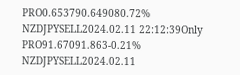PRO0.653790.649080.72%
NZDJPYSELL2024.02.11 22:12:39Only PRO91.67091.863-0.21%
NZDJPYSELL2024.02.11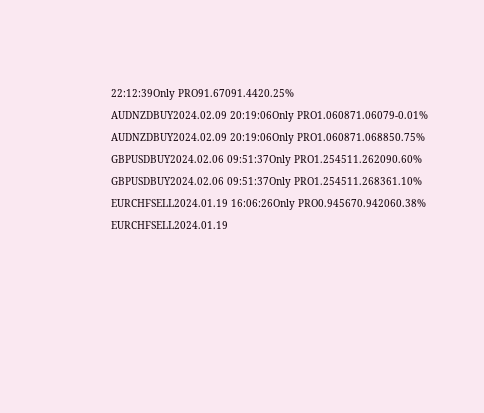22:12:39Only PRO91.67091.4420.25%
AUDNZDBUY2024.02.09 20:19:06Only PRO1.060871.06079-0.01%
AUDNZDBUY2024.02.09 20:19:06Only PRO1.060871.068850.75%
GBPUSDBUY2024.02.06 09:51:37Only PRO1.254511.262090.60%
GBPUSDBUY2024.02.06 09:51:37Only PRO1.254511.268361.10%
EURCHFSELL2024.01.19 16:06:26Only PRO0.945670.942060.38%
EURCHFSELL2024.01.19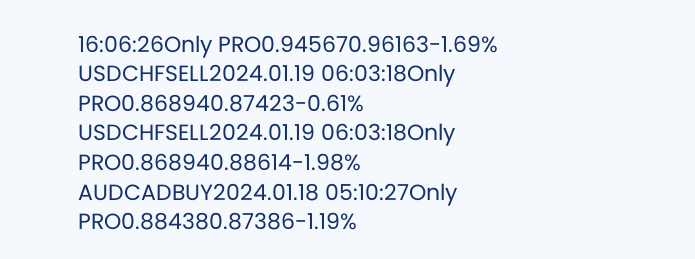16:06:26Only PRO0.945670.96163-1.69%
USDCHFSELL2024.01.19 06:03:18Only PRO0.868940.87423-0.61%
USDCHFSELL2024.01.19 06:03:18Only PRO0.868940.88614-1.98%
AUDCADBUY2024.01.18 05:10:27Only PRO0.884380.87386-1.19%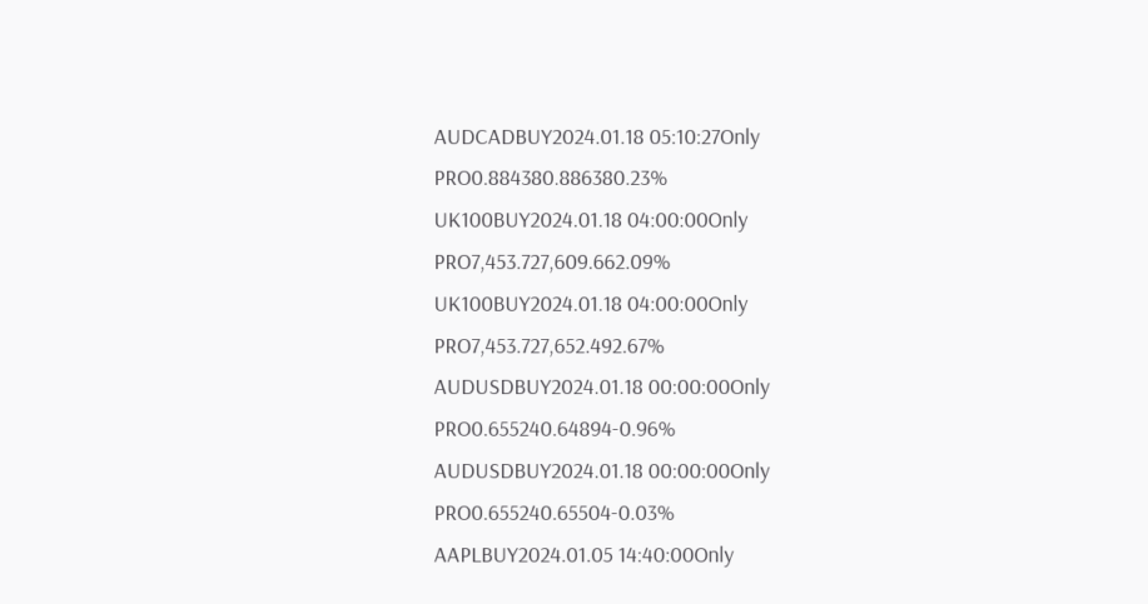AUDCADBUY2024.01.18 05:10:27Only PRO0.884380.886380.23%
UK100BUY2024.01.18 04:00:00Only PRO7,453.727,609.662.09%
UK100BUY2024.01.18 04:00:00Only PRO7,453.727,652.492.67%
AUDUSDBUY2024.01.18 00:00:00Only PRO0.655240.64894-0.96%
AUDUSDBUY2024.01.18 00:00:00Only PRO0.655240.65504-0.03%
AAPLBUY2024.01.05 14:40:00Only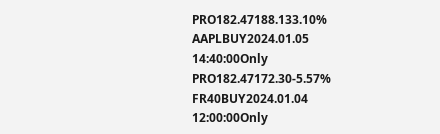PRO182.47188.133.10%
AAPLBUY2024.01.05 14:40:00Only PRO182.47172.30-5.57%
FR40BUY2024.01.04 12:00:00Only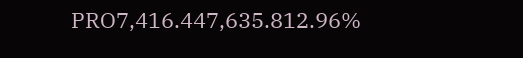PRO7,416.447,635.812.96%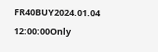FR40BUY2024.01.04 12:00:00Only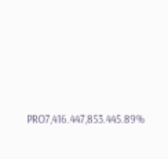PRO7,416.447,853.445.89%